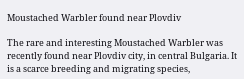Moustached Warbler found near Plovdiv

The rare and interesting Moustached Warbler was recently found near Plovdiv city, in central Bulgaria. It is a scarce breeding and migrating species,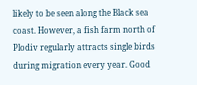likely to be seen along the Black sea coast. However, a fish farm north of Plodiv regularly attracts single birds during migration every year. Good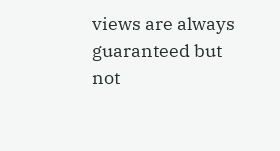views are always guaranteed but not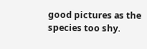good pictures as the species too shy.